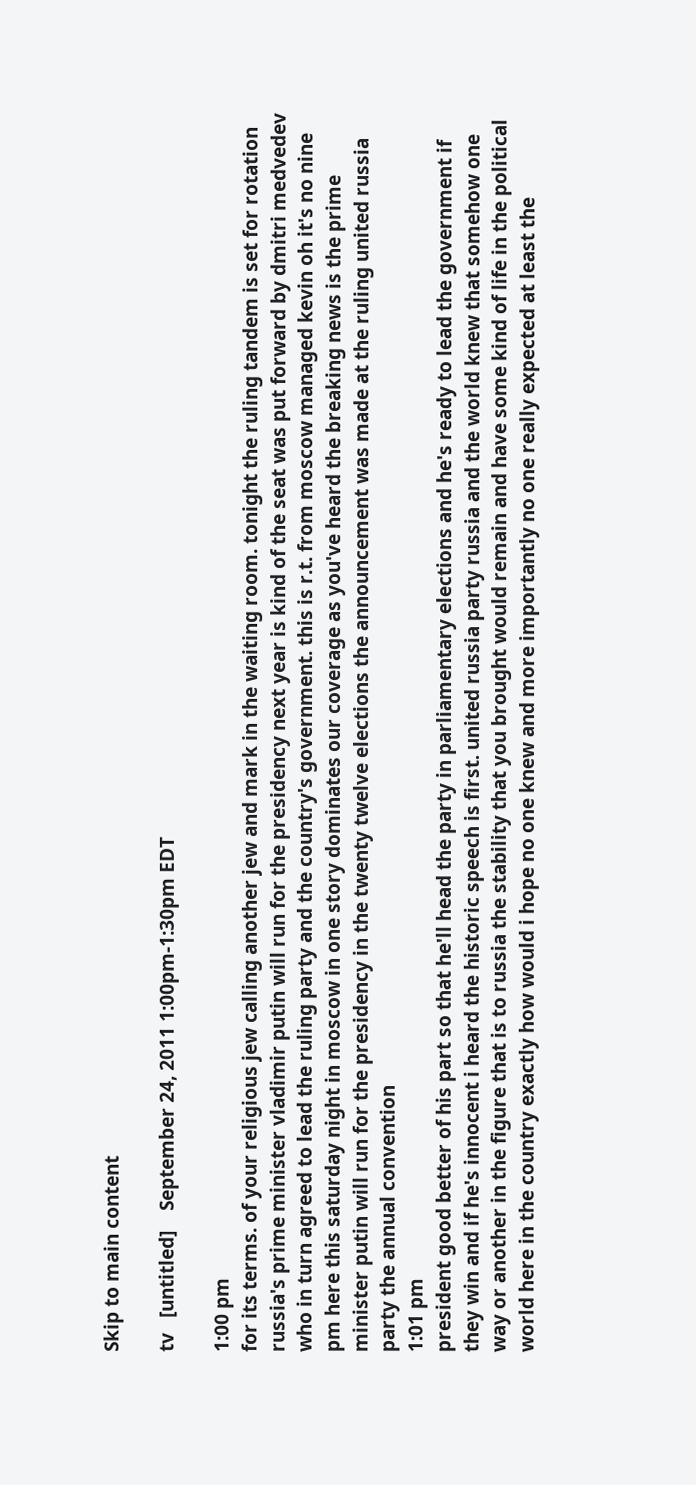Skip to main content

tv   [untitled]    September 24, 2011 1:00pm-1:30pm EDT

1:00 pm
for its terms. of your religious jew calling another jew and mark in the waiting room. tonight the ruling tandem is set for rotation russia's prime minister vladimir putin will run for the presidency next year is kind of the seat was put forward by dmitri medvedev who in turn agreed to lead the ruling party and the country's government. this is r.t. from moscow managed kevin oh it's no nine pm here this saturday night in moscow in one story dominates our coverage as you've heard the breaking news is the prime minister putin will run for the presidency in the twenty twelve elections the announcement was made at the ruling united russia party the annual convention
1:01 pm
president good better of his part so that he'll head the party in parliamentary elections and he's ready to lead the government if they win and if he's innocent i heard the historic speech is first. united russia party russia and the world knew that somehow one way or another in the figure that is to russia the stability that you brought would remain and have some kind of life in the political world here in the country exactly how would i hope no one knew and more importantly no one really expected at least the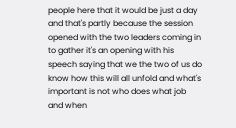people here that it would be just a day and that's partly because the session opened with the two leaders coming in to gather it's an opening with his speech saying that we the two of us do know how this will all unfold and what's important is not who does what job and when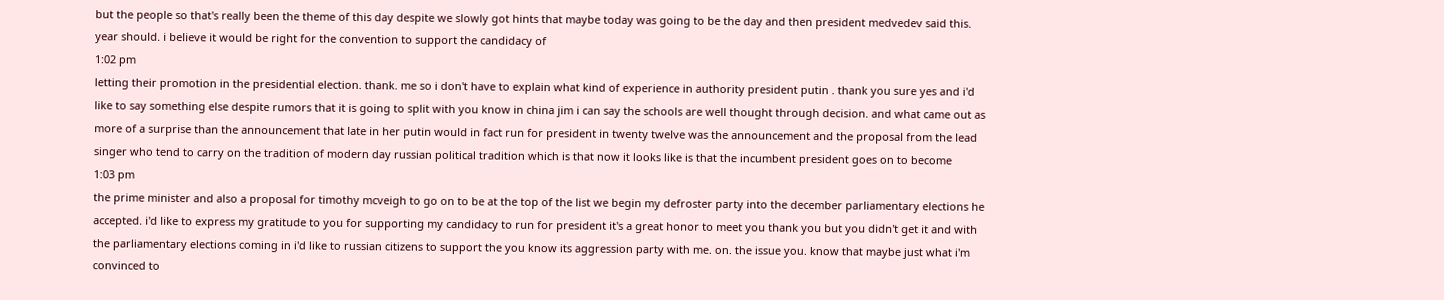but the people so that's really been the theme of this day despite we slowly got hints that maybe today was going to be the day and then president medvedev said this. year should. i believe it would be right for the convention to support the candidacy of
1:02 pm
letting their promotion in the presidential election. thank. me so i don't have to explain what kind of experience in authority president putin . thank you sure yes and i'd like to say something else despite rumors that it is going to split with you know in china jim i can say the schools are well thought through decision. and what came out as more of a surprise than the announcement that late in her putin would in fact run for president in twenty twelve was the announcement and the proposal from the lead singer who tend to carry on the tradition of modern day russian political tradition which is that now it looks like is that the incumbent president goes on to become
1:03 pm
the prime minister and also a proposal for timothy mcveigh to go on to be at the top of the list we begin my defroster party into the december parliamentary elections he accepted. i'd like to express my gratitude to you for supporting my candidacy to run for president it's a great honor to meet you thank you but you didn't get it and with the parliamentary elections coming in i'd like to russian citizens to support the you know its aggression party with me. on. the issue you. know that maybe just what i'm convinced to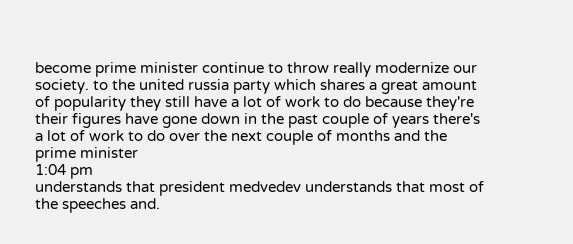become prime minister continue to throw really modernize our society. to the united russia party which shares a great amount of popularity they still have a lot of work to do because they're their figures have gone down in the past couple of years there's a lot of work to do over the next couple of months and the prime minister
1:04 pm
understands that president medvedev understands that most of the speeches and.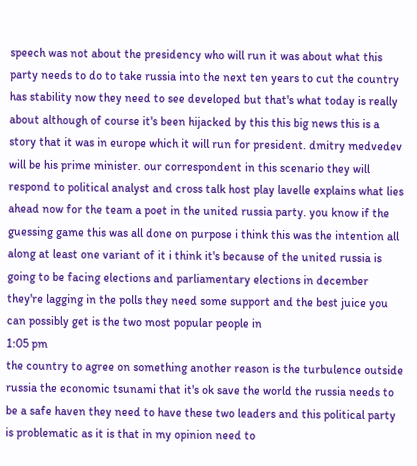speech was not about the presidency who will run it was about what this party needs to do to take russia into the next ten years to cut the country has stability now they need to see developed but that's what today is really about although of course it's been hijacked by this this big news this is a story that it was in europe which it will run for president. dmitry medvedev will be his prime minister. our correspondent in this scenario they will respond to political analyst and cross talk host play lavelle explains what lies ahead now for the team a poet in the united russia party. you know if the guessing game this was all done on purpose i think this was the intention all along at least one variant of it i think it's because of the united russia is going to be facing elections and parliamentary elections in december they're lagging in the polls they need some support and the best juice you can possibly get is the two most popular people in
1:05 pm
the country to agree on something another reason is the turbulence outside russia the economic tsunami that it's ok save the world the russia needs to be a safe haven they need to have these two leaders and this political party is problematic as it is that in my opinion need to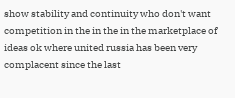show stability and continuity who don't want competition in the in the in the marketplace of ideas ok where united russia has been very complacent since the last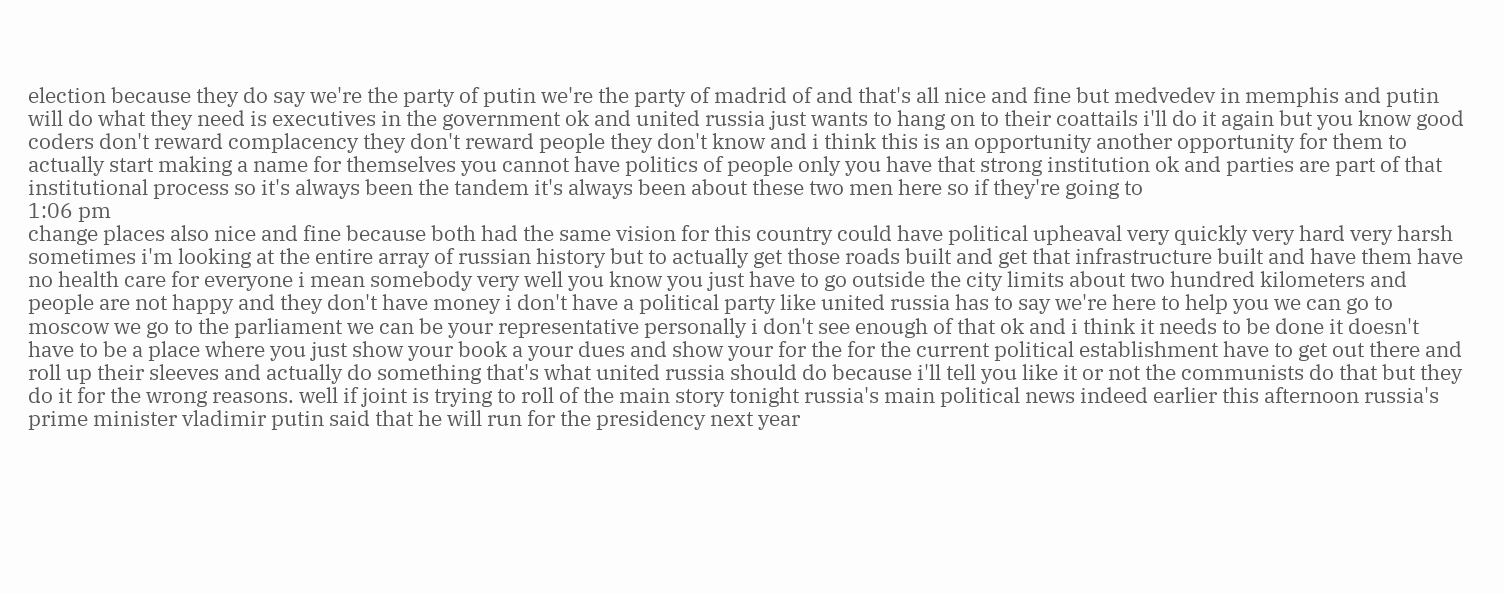election because they do say we're the party of putin we're the party of madrid of and that's all nice and fine but medvedev in memphis and putin will do what they need is executives in the government ok and united russia just wants to hang on to their coattails i'll do it again but you know good coders don't reward complacency they don't reward people they don't know and i think this is an opportunity another opportunity for them to actually start making a name for themselves you cannot have politics of people only you have that strong institution ok and parties are part of that institutional process so it's always been the tandem it's always been about these two men here so if they're going to
1:06 pm
change places also nice and fine because both had the same vision for this country could have political upheaval very quickly very hard very harsh sometimes i'm looking at the entire array of russian history but to actually get those roads built and get that infrastructure built and have them have no health care for everyone i mean somebody very well you know you just have to go outside the city limits about two hundred kilometers and people are not happy and they don't have money i don't have a political party like united russia has to say we're here to help you we can go to moscow we go to the parliament we can be your representative personally i don't see enough of that ok and i think it needs to be done it doesn't have to be a place where you just show your book a your dues and show your for the for the current political establishment have to get out there and roll up their sleeves and actually do something that's what united russia should do because i'll tell you like it or not the communists do that but they do it for the wrong reasons. well if joint is trying to roll of the main story tonight russia's main political news indeed earlier this afternoon russia's prime minister vladimir putin said that he will run for the presidency next year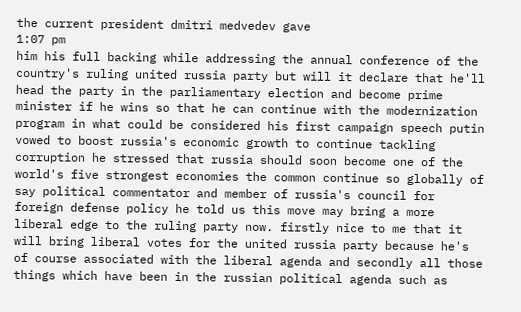the current president dmitri medvedev gave
1:07 pm
him his full backing while addressing the annual conference of the country's ruling united russia party but will it declare that he'll head the party in the parliamentary election and become prime minister if he wins so that he can continue with the modernization program in what could be considered his first campaign speech putin vowed to boost russia's economic growth to continue tackling corruption he stressed that russia should soon become one of the world's five strongest economies the common continue so globally of say political commentator and member of russia's council for foreign defense policy he told us this move may bring a more liberal edge to the ruling party now. firstly nice to me that it will bring liberal votes for the united russia party because he's of course associated with the liberal agenda and secondly all those things which have been in the russian political agenda such as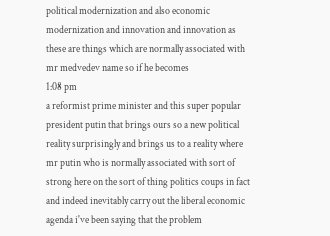political modernization and also economic modernization and innovation and innovation as these are things which are normally associated with mr medvedev name so if he becomes
1:08 pm
a reformist prime minister and this super popular president putin that brings ours so a new political reality surprisingly and brings us to a reality where mr putin who is normally associated with sort of strong here on the sort of thing politics coups in fact and indeed inevitably carry out the liberal economic agenda i've been saying that the problem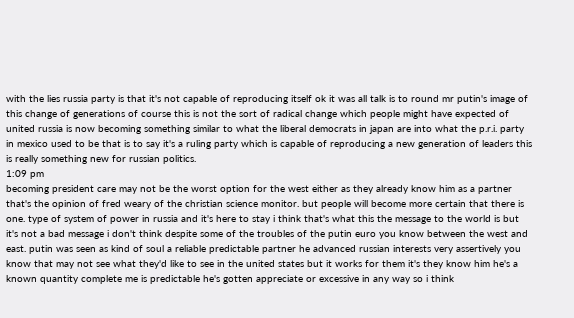with the lies russia party is that it's not capable of reproducing itself ok it was all talk is to round mr putin's image of this change of generations of course this is not the sort of radical change which people might have expected of united russia is now becoming something similar to what the liberal democrats in japan are into what the p.r.i. party in mexico used to be that is to say it's a ruling party which is capable of reproducing a new generation of leaders this is really something new for russian politics.
1:09 pm
becoming president care may not be the worst option for the west either as they already know him as a partner that's the opinion of fred weary of the christian science monitor. but people will become more certain that there is one. type of system of power in russia and it's here to stay i think that's what this the message to the world is but it's not a bad message i don't think despite some of the troubles of the putin euro you know between the west and east. putin was seen as kind of soul a reliable predictable partner he advanced russian interests very assertively you know that may not see what they'd like to see in the united states but it works for them it's they know him he's a known quantity complete me is predictable he's gotten appreciate or excessive in any way so i think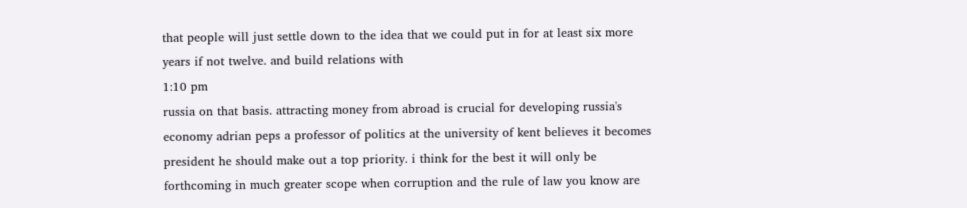that people will just settle down to the idea that we could put in for at least six more years if not twelve. and build relations with
1:10 pm
russia on that basis. attracting money from abroad is crucial for developing russia's economy adrian peps a professor of politics at the university of kent believes it becomes president he should make out a top priority. i think for the best it will only be forthcoming in much greater scope when corruption and the rule of law you know are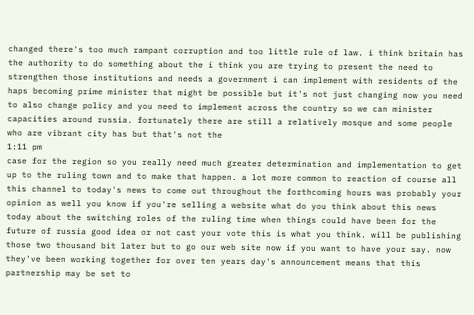changed there's too much rampant corruption and too little rule of law. i think britain has the authority to do something about the i think you are trying to present the need to strengthen those institutions and needs a government i can implement with residents of the haps becoming prime minister that might be possible but it's not just changing now you need to also change policy and you need to implement across the country so we can minister capacities around russia. fortunately there are still a relatively mosque and some people who are vibrant city has but that's not the
1:11 pm
case for the region so you really need much greater determination and implementation to get up to the ruling town and to make that happen. a lot more common to reaction of course all this channel to today's news to come out throughout the forthcoming hours was probably your opinion as well you know if you're selling a website what do you think about this news today about the switching roles of the ruling time when things could have been for the future of russia good idea or not cast your vote this is what you think. will be publishing those two thousand bit later but to go our web site now if you want to have your say. now they've been working together for over ten years day's announcement means that this partnership may be set to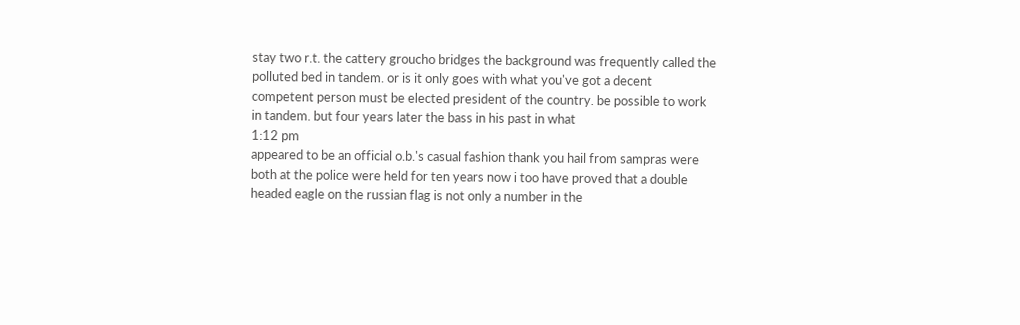stay two r.t. the cattery groucho bridges the background was frequently called the polluted bed in tandem. or is it only goes with what you've got a decent competent person must be elected president of the country. be possible to work in tandem. but four years later the bass in his past in what
1:12 pm
appeared to be an official o.b.'s casual fashion thank you hail from sampras were both at the police were held for ten years now i too have proved that a double headed eagle on the russian flag is not only a number in the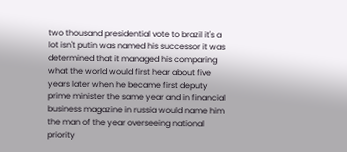two thousand presidential vote to brazil it's a lot isn't putin was named his successor it was determined that it managed his comparing what the world would first hear about five years later when he became first deputy prime minister the same year and in financial business magazine in russia would name him the man of the year overseeing national priority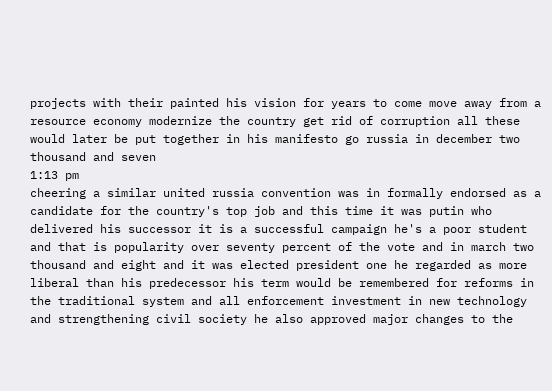projects with their painted his vision for years to come move away from a resource economy modernize the country get rid of corruption all these would later be put together in his manifesto go russia in december two thousand and seven
1:13 pm
cheering a similar united russia convention was in formally endorsed as a candidate for the country's top job and this time it was putin who delivered his successor it is a successful campaign he's a poor student and that is popularity over seventy percent of the vote and in march two thousand and eight and it was elected president one he regarded as more liberal than his predecessor his term would be remembered for reforms in the traditional system and all enforcement investment in new technology and strengthening civil society he also approved major changes to the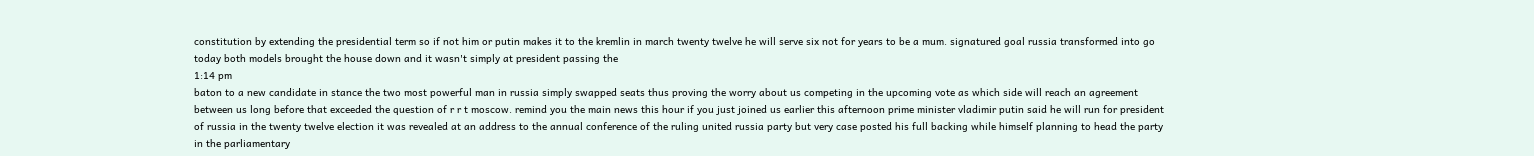constitution by extending the presidential term so if not him or putin makes it to the kremlin in march twenty twelve he will serve six not for years to be a mum. signatured goal russia transformed into go today both models brought the house down and it wasn't simply at president passing the
1:14 pm
baton to a new candidate in stance the two most powerful man in russia simply swapped seats thus proving the worry about us competing in the upcoming vote as which side will reach an agreement between us long before that exceeded the question of r r t moscow. remind you the main news this hour if you just joined us earlier this afternoon prime minister vladimir putin said he will run for president of russia in the twenty twelve election it was revealed at an address to the annual conference of the ruling united russia party but very case posted his full backing while himself planning to head the party in the parliamentary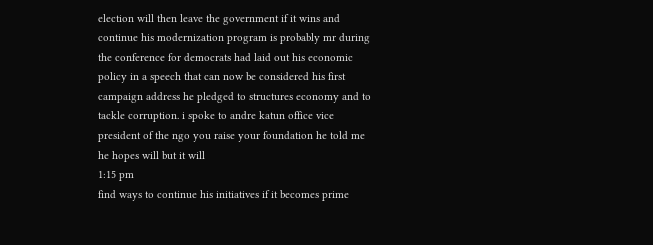election will then leave the government if it wins and continue his modernization program is probably mr during the conference for democrats had laid out his economic policy in a speech that can now be considered his first campaign address he pledged to structures economy and to tackle corruption. i spoke to andre katun office vice president of the ngo you raise your foundation he told me he hopes will but it will
1:15 pm
find ways to continue his initiatives if it becomes prime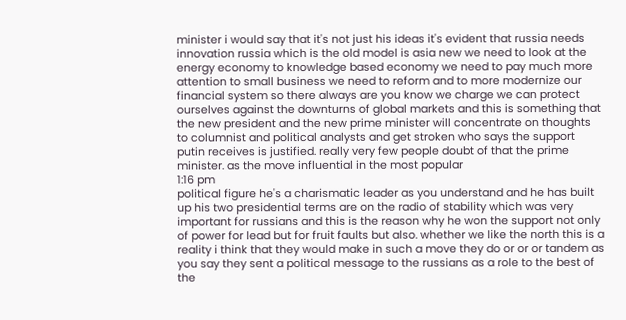minister i would say that it's not just his ideas it's evident that russia needs innovation russia which is the old model is asia new we need to look at the energy economy to knowledge based economy we need to pay much more attention to small business we need to reform and to more modernize our financial system so there always are you know we charge we can protect ourselves against the downturns of global markets and this is something that the new president and the new prime minister will concentrate on thoughts to columnist and political analysts and get stroken who says the support putin receives is justified. really very few people doubt of that the prime minister. as the move influential in the most popular
1:16 pm
political figure he's a charismatic leader as you understand and he has built up his two presidential terms are on the radio of stability which was very important for russians and this is the reason why he won the support not only of power for lead but for fruit faults but also. whether we like the north this is a reality i think that they would make in such a move they do or or or tandem as you say they sent a political message to the russians as a role to the best of the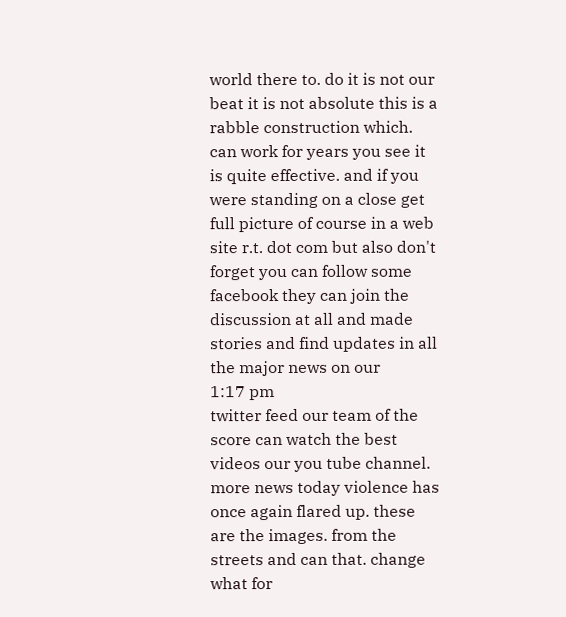world there to. do it is not our beat it is not absolute this is a rabble construction which. can work for years you see it is quite effective. and if you were standing on a close get full picture of course in a web site r.t. dot com but also don't forget you can follow some facebook they can join the discussion at all and made stories and find updates in all the major news on our
1:17 pm
twitter feed our team of the score can watch the best videos our you tube channel. more news today violence has once again flared up. these are the images. from the streets and can that. change what for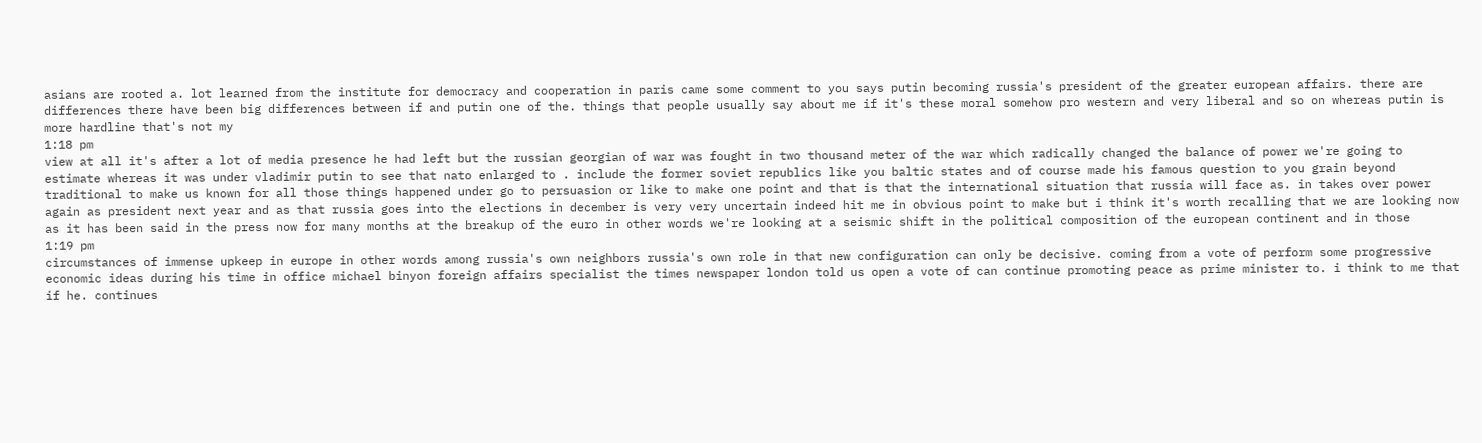asians are rooted a. lot learned from the institute for democracy and cooperation in paris came some comment to you says putin becoming russia's president of the greater european affairs. there are differences there have been big differences between if and putin one of the. things that people usually say about me if it's these moral somehow pro western and very liberal and so on whereas putin is more hardline that's not my
1:18 pm
view at all it's after a lot of media presence he had left but the russian georgian of war was fought in two thousand meter of the war which radically changed the balance of power we're going to estimate whereas it was under vladimir putin to see that nato enlarged to . include the former soviet republics like you baltic states and of course made his famous question to you grain beyond traditional to make us known for all those things happened under go to persuasion or like to make one point and that is that the international situation that russia will face as. in takes over power again as president next year and as that russia goes into the elections in december is very very uncertain indeed hit me in obvious point to make but i think it's worth recalling that we are looking now as it has been said in the press now for many months at the breakup of the euro in other words we're looking at a seismic shift in the political composition of the european continent and in those
1:19 pm
circumstances of immense upkeep in europe in other words among russia's own neighbors russia's own role in that new configuration can only be decisive. coming from a vote of perform some progressive economic ideas during his time in office michael binyon foreign affairs specialist the times newspaper london told us open a vote of can continue promoting peace as prime minister to. i think to me that if he. continues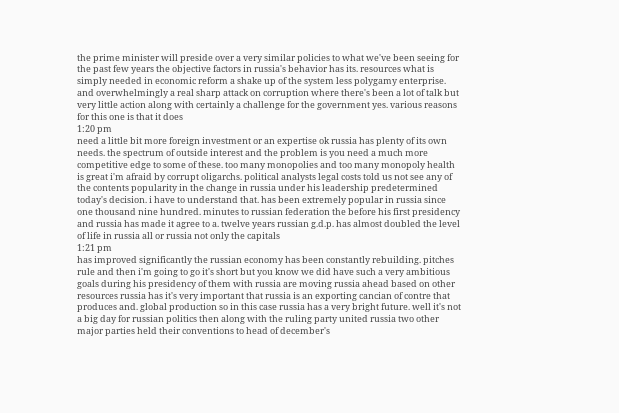the prime minister will preside over a very similar policies to what we've been seeing for the past few years the objective factors in russia's behavior has its. resources what is simply needed in economic reform a shake up of the system less polygamy enterprise. and overwhelmingly a real sharp attack on corruption where there's been a lot of talk but very little action along with certainly a challenge for the government yes. various reasons for this one is that it does
1:20 pm
need a little bit more foreign investment or an expertise ok russia has plenty of its own needs. the spectrum of outside interest and the problem is you need a much more competitive edge to some of these. too many monopolies and too many monopoly health is great i'm afraid by corrupt oligarchs. political analysts legal costs told us not see any of the contents popularity in the change in russia under his leadership predetermined today's decision. i have to understand that. has been extremely popular in russia since one thousand nine hundred. minutes to russian federation the before his first presidency and russia has made it agree to a. twelve years russian g.d.p. has almost doubled the level of life in russia all or russia not only the capitals
1:21 pm
has improved significantly the russian economy has been constantly rebuilding. pitches rule and then i'm going to go it's short but you know we did have such a very ambitious goals during his presidency of them with russia are moving russia ahead based on other resources russia has it's very important that russia is an exporting cancian of contre that produces and. global production so in this case russia has a very bright future. well it's not a big day for russian politics then along with the ruling party united russia two other major parties held their conventions to head of december's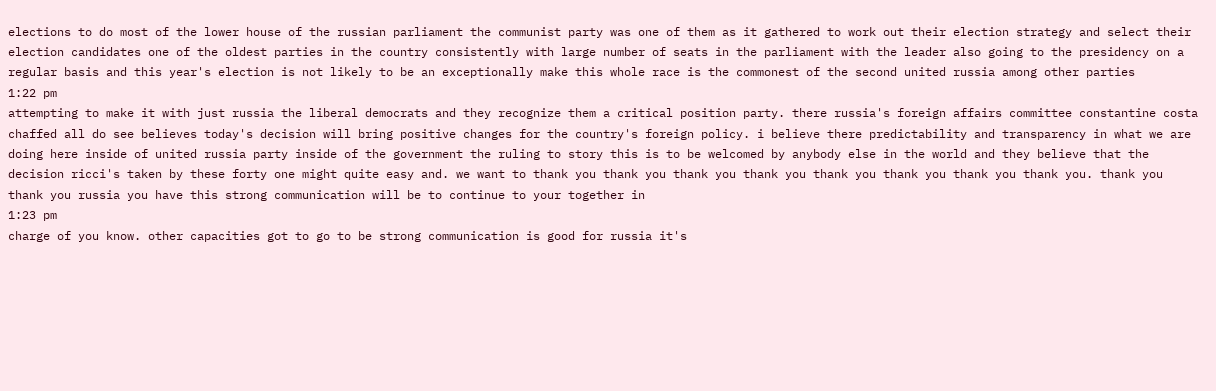elections to do most of the lower house of the russian parliament the communist party was one of them as it gathered to work out their election strategy and select their election candidates one of the oldest parties in the country consistently with large number of seats in the parliament with the leader also going to the presidency on a regular basis and this year's election is not likely to be an exceptionally make this whole race is the commonest of the second united russia among other parties
1:22 pm
attempting to make it with just russia the liberal democrats and they recognize them a critical position party. there russia's foreign affairs committee constantine costa chaffed all do see believes today's decision will bring positive changes for the country's foreign policy. i believe there predictability and transparency in what we are doing here inside of united russia party inside of the government the ruling to story this is to be welcomed by anybody else in the world and they believe that the decision ricci's taken by these forty one might quite easy and. we want to thank you thank you thank you thank you thank you thank you thank you thank you. thank you thank you russia you have this strong communication will be to continue to your together in
1:23 pm
charge of you know. other capacities got to go to be strong communication is good for russia it's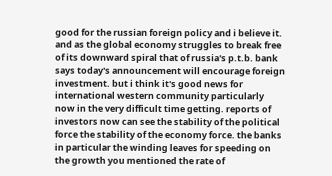good for the russian foreign policy and i believe it. and as the global economy struggles to break free of its downward spiral that of russia's p.t.b. bank says today's announcement will encourage foreign investment. but i think it's good news for international western community particularly now in the very difficult time getting. reports of investors now can see the stability of the political force the stability of the economy force. the banks in particular the winding leaves for speeding on the growth you mentioned the rate of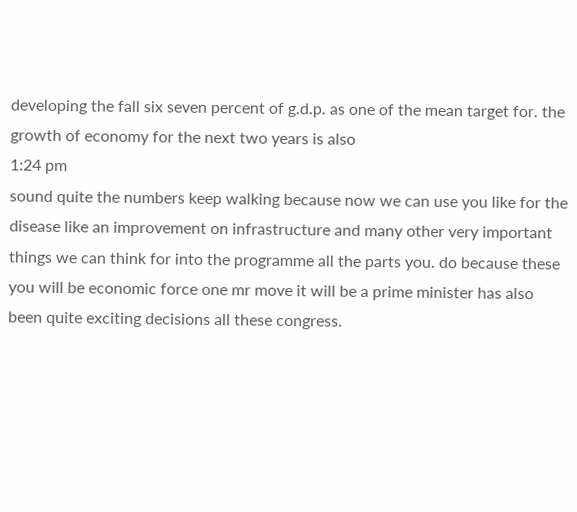developing the fall six seven percent of g.d.p. as one of the mean target for. the growth of economy for the next two years is also
1:24 pm
sound quite the numbers keep walking because now we can use you like for the disease like an improvement on infrastructure and many other very important things we can think for into the programme all the parts you. do because these you will be economic force one mr move it will be a prime minister has also been quite exciting decisions all these congress.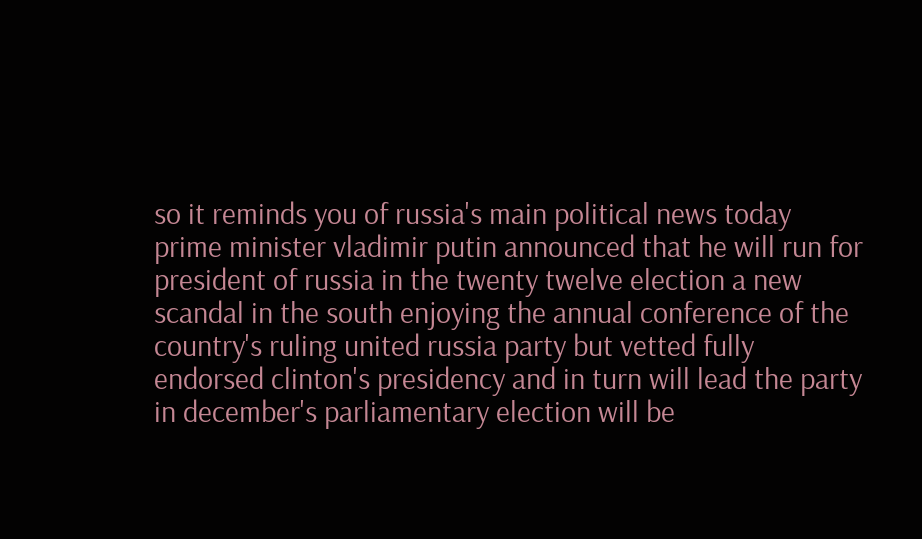so it reminds you of russia's main political news today prime minister vladimir putin announced that he will run for president of russia in the twenty twelve election a new scandal in the south enjoying the annual conference of the country's ruling united russia party but vetted fully endorsed clinton's presidency and in turn will lead the party in december's parliamentary election will be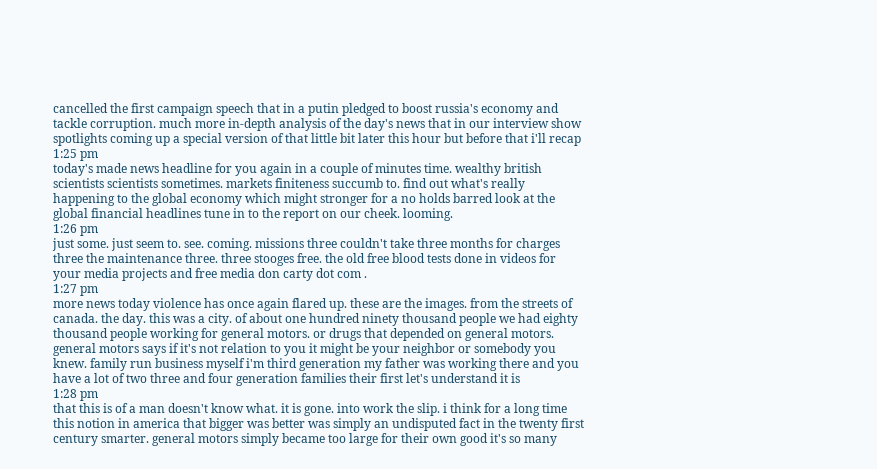cancelled the first campaign speech that in a putin pledged to boost russia's economy and tackle corruption. much more in-depth analysis of the day's news that in our interview show spotlights coming up a special version of that little bit later this hour but before that i'll recap
1:25 pm
today's made news headline for you again in a couple of minutes time. wealthy british scientists scientists sometimes. markets finiteness succumb to. find out what's really happening to the global economy which might stronger for a no holds barred look at the global financial headlines tune in to the report on our cheek. looming.
1:26 pm
just some. just seem to. see. coming. missions three couldn't take three months for charges three the maintenance three. three stooges free. the old free blood tests done in videos for your media projects and free media don carty dot com .
1:27 pm
more news today violence has once again flared up. these are the images. from the streets of canada. the day. this was a city. of about one hundred ninety thousand people we had eighty thousand people working for general motors. or drugs that depended on general motors. general motors says if it's not relation to you it might be your neighbor or somebody you knew. family run business myself i'm third generation my father was working there and you have a lot of two three and four generation families their first let's understand it is
1:28 pm
that this is of a man doesn't know what. it is gone. into work the slip. i think for a long time this notion in america that bigger was better was simply an undisputed fact in the twenty first century smarter. general motors simply became too large for their own good it's so many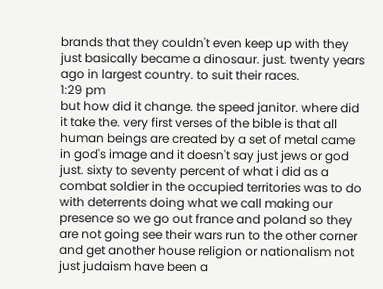brands that they couldn't even keep up with they just basically became a dinosaur. just. twenty years ago in largest country. to suit their races.
1:29 pm
but how did it change. the speed janitor. where did it take the. very first verses of the bible is that all human beings are created by a set of metal came in god's image and it doesn't say just jews or god just. sixty to seventy percent of what i did as a combat soldier in the occupied territories was to do with deterrents doing what we call making our presence so we go out france and poland so they are not going see their wars run to the other corner and get another house religion or nationalism not just judaism have been a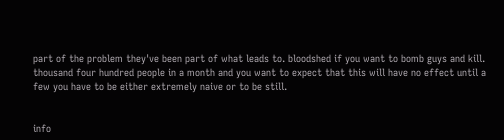part of the problem they've been part of what leads to. bloodshed if you want to bomb guys and kill. thousand four hundred people in a month and you want to expect that this will have no effect until a few you have to be either extremely naive or to be still.


info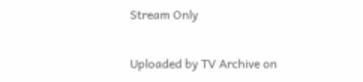Stream Only

Uploaded by TV Archive on